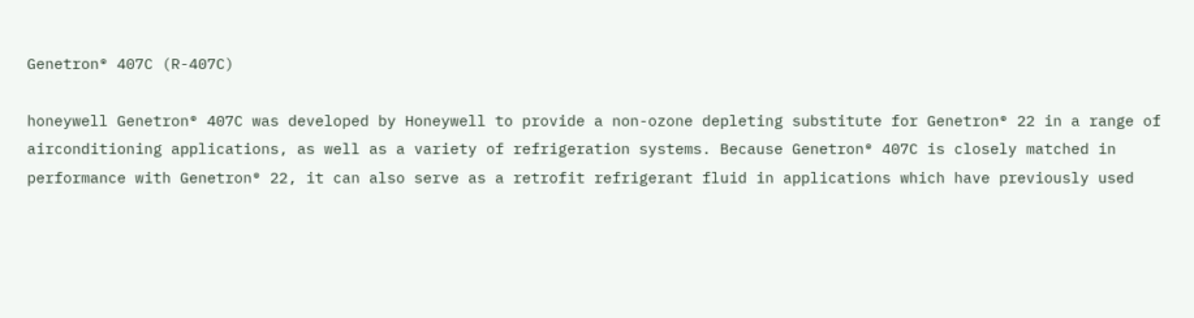Genetron® 407C (R-407C)

honeywell Genetron® 407C was developed by Honeywell to provide a non-ozone depleting substitute for Genetron® 22 in a range of airconditioning applications, as well as a variety of refrigeration systems. Because Genetron® 407C is closely matched in performance with Genetron® 22, it can also serve as a retrofit refrigerant fluid in applications which have previously used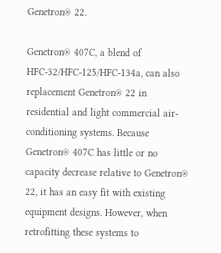Genetron® 22.

Genetron® 407C, a blend of HFC-32/HFC-125/HFC-134a, can also replacement Genetron® 22 in residential and light commercial air-conditioning systems. Because Genetron® 407C has little or no capacity decrease relative to Genetron® 22, it has an easy fit with existing equipment designs. However, when retrofitting these systems to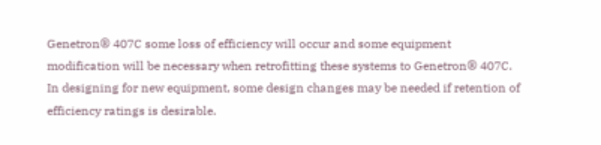Genetron® 407C some loss of efficiency will occur and some equipment modification will be necessary when retrofitting these systems to Genetron® 407C. In designing for new equipment, some design changes may be needed if retention of efficiency ratings is desirable.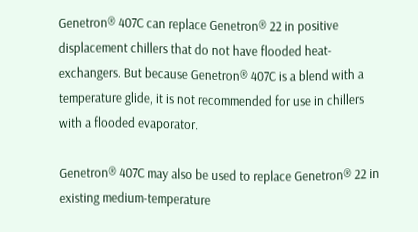Genetron® 407C can replace Genetron® 22 in positive displacement chillers that do not have flooded heat-exchangers. But because Genetron® 407C is a blend with a temperature glide, it is not recommended for use in chillers with a flooded evaporator.

Genetron® 407C may also be used to replace Genetron® 22 in existing medium-temperature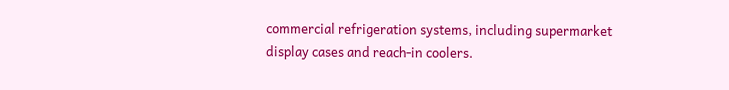commercial refrigeration systems, including supermarket display cases and reach-in coolers.